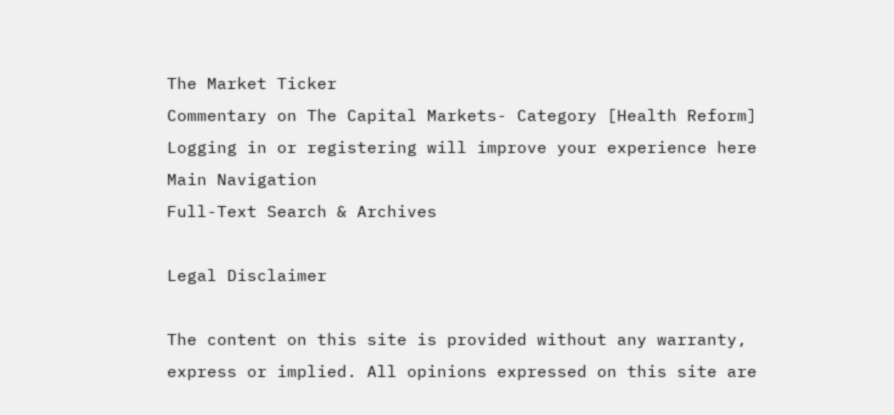The Market Ticker
Commentary on The Capital Markets- Category [Health Reform]
Logging in or registering will improve your experience here
Main Navigation
Full-Text Search & Archives

Legal Disclaimer

The content on this site is provided without any warranty, express or implied. All opinions expressed on this site are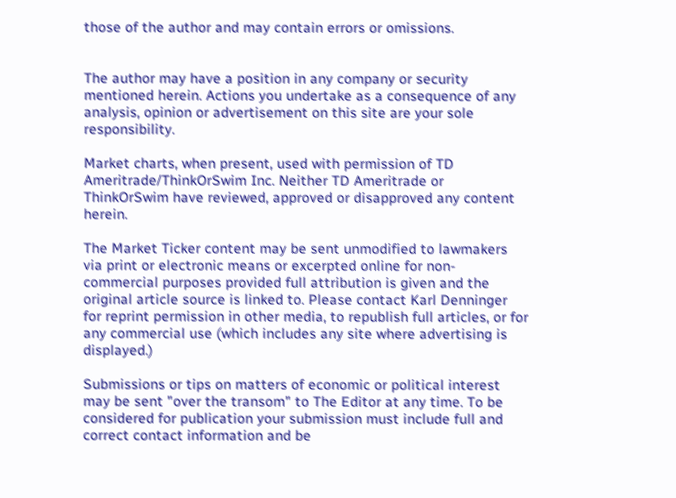those of the author and may contain errors or omissions.


The author may have a position in any company or security mentioned herein. Actions you undertake as a consequence of any analysis, opinion or advertisement on this site are your sole responsibility.

Market charts, when present, used with permission of TD Ameritrade/ThinkOrSwim Inc. Neither TD Ameritrade or ThinkOrSwim have reviewed, approved or disapproved any content herein.

The Market Ticker content may be sent unmodified to lawmakers via print or electronic means or excerpted online for non-commercial purposes provided full attribution is given and the original article source is linked to. Please contact Karl Denninger for reprint permission in other media, to republish full articles, or for any commercial use (which includes any site where advertising is displayed.)

Submissions or tips on matters of economic or political interest may be sent "over the transom" to The Editor at any time. To be considered for publication your submission must include full and correct contact information and be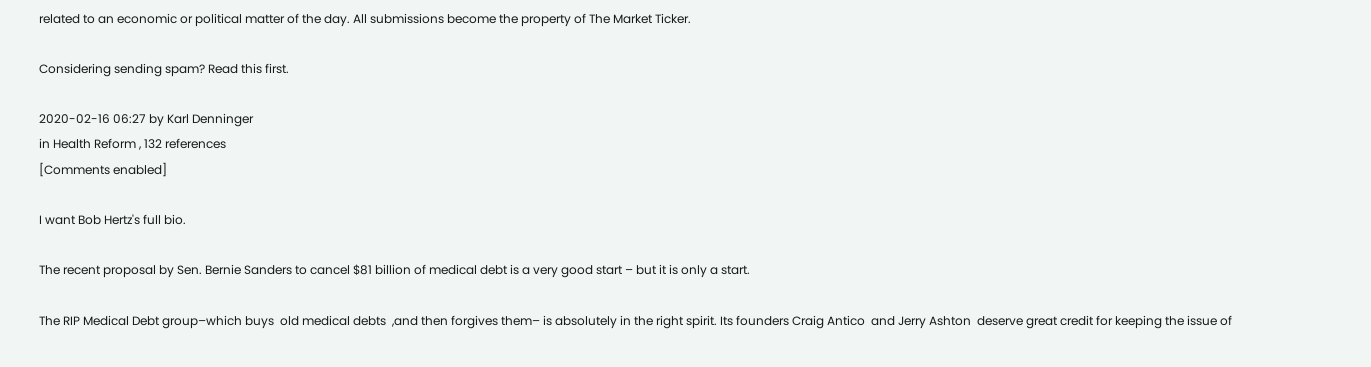related to an economic or political matter of the day. All submissions become the property of The Market Ticker.

Considering sending spam? Read this first.

2020-02-16 06:27 by Karl Denninger
in Health Reform , 132 references
[Comments enabled]

I want Bob Hertz's full bio.

The recent proposal by Sen. Bernie Sanders to cancel $81 billion of medical debt is a very good start – but it is only a start.

The RIP Medical Debt group–which buys  old medical debts  ,and then forgives them– is absolutely in the right spirit. Its founders Craig Antico  and Jerry Ashton  deserve great credit for keeping the issue of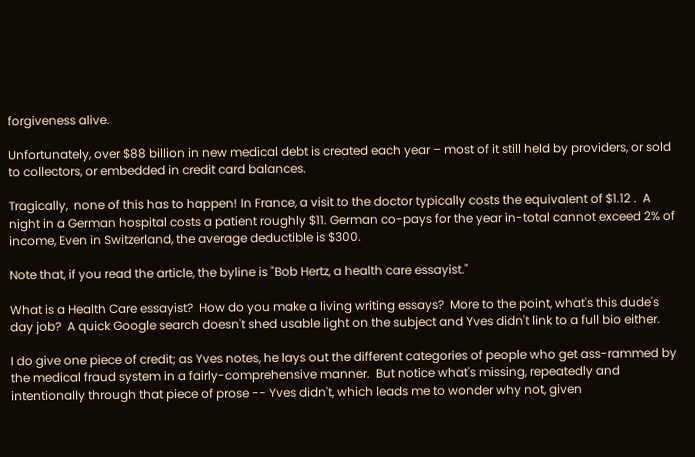forgiveness alive.

Unfortunately, over $88 billion in new medical debt is created each year – most of it still held by providers, or sold to collectors, or embedded in credit card balances.

Tragically,  none of this has to happen! In France, a visit to the doctor typically costs the equivalent of $1.12 .  A night in a German hospital costs a patient roughly $11. German co-pays for the year in-total cannot exceed 2% of income, Even in Switzerland, the average deductible is $300.

Note that, if you read the article, the byline is "Bob Hertz, a health care essayist."

What is a Health Care essayist?  How do you make a living writing essays?  More to the point, what's this dude's day job?  A quick Google search doesn't shed usable light on the subject and Yves didn't link to a full bio either.

I do give one piece of credit; as Yves notes, he lays out the different categories of people who get ass-rammed by the medical fraud system in a fairly-comprehensive manner.  But notice what's missing, repeatedly and intentionally through that piece of prose -- Yves didn't, which leads me to wonder why not, given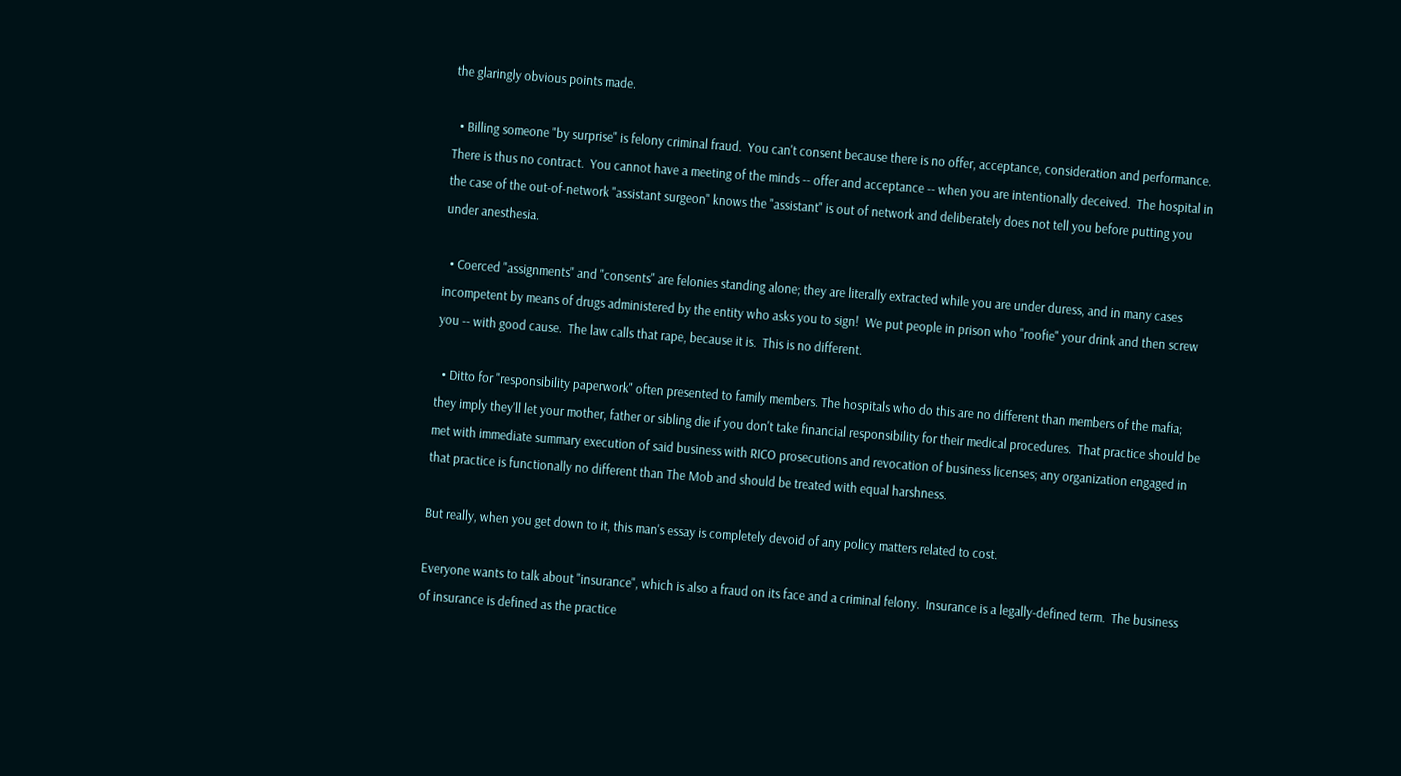the glaringly obvious points made.

  • Billing someone "by surprise" is felony criminal fraud.  You can't consent because there is no offer, acceptance, consideration and performance.  There is thus no contract.  You cannot have a meeting of the minds -- offer and acceptance -- when you are intentionally deceived.  The hospital in the case of the out-of-network "assistant surgeon" knows the "assistant" is out of network and deliberately does not tell you before putting you under anesthesia.

  • Coerced "assignments" and "consents" are felonies standing alone; they are literally extracted while you are under duress, and in many cases incompetent by means of drugs administered by the entity who asks you to sign!  We put people in prison who "roofie" your drink and then screw you -- with good cause.  The law calls that rape, because it is.  This is no different.

  • Ditto for "responsibility paperwork" often presented to family members. The hospitals who do this are no different than members of the mafia; they imply they'll let your mother, father or sibling die if you don't take financial responsibility for their medical procedures.  That practice should be met with immediate summary execution of said business with RICO prosecutions and revocation of business licenses; any organization engaged in that practice is functionally no different than The Mob and should be treated with equal harshness.

But really, when you get down to it, this man's essay is completely devoid of any policy matters related to cost.

Everyone wants to talk about "insurance", which is also a fraud on its face and a criminal felony.  Insurance is a legally-defined term.  The business of insurance is defined as the practice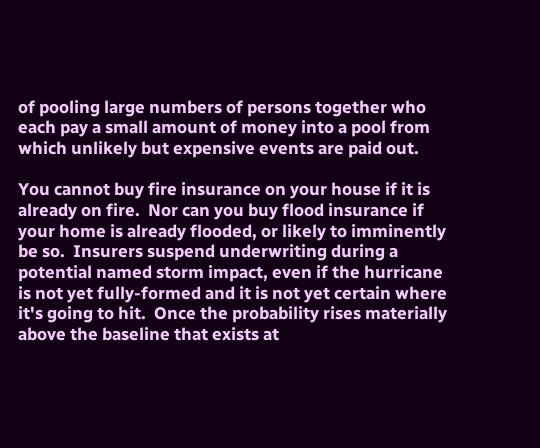of pooling large numbers of persons together who each pay a small amount of money into a pool from which unlikely but expensive events are paid out.

You cannot buy fire insurance on your house if it is already on fire.  Nor can you buy flood insurance if your home is already flooded, or likely to imminently be so.  Insurers suspend underwriting during a potential named storm impact, even if the hurricane is not yet fully-formed and it is not yet certain where it's going to hit.  Once the probability rises materially above the baseline that exists at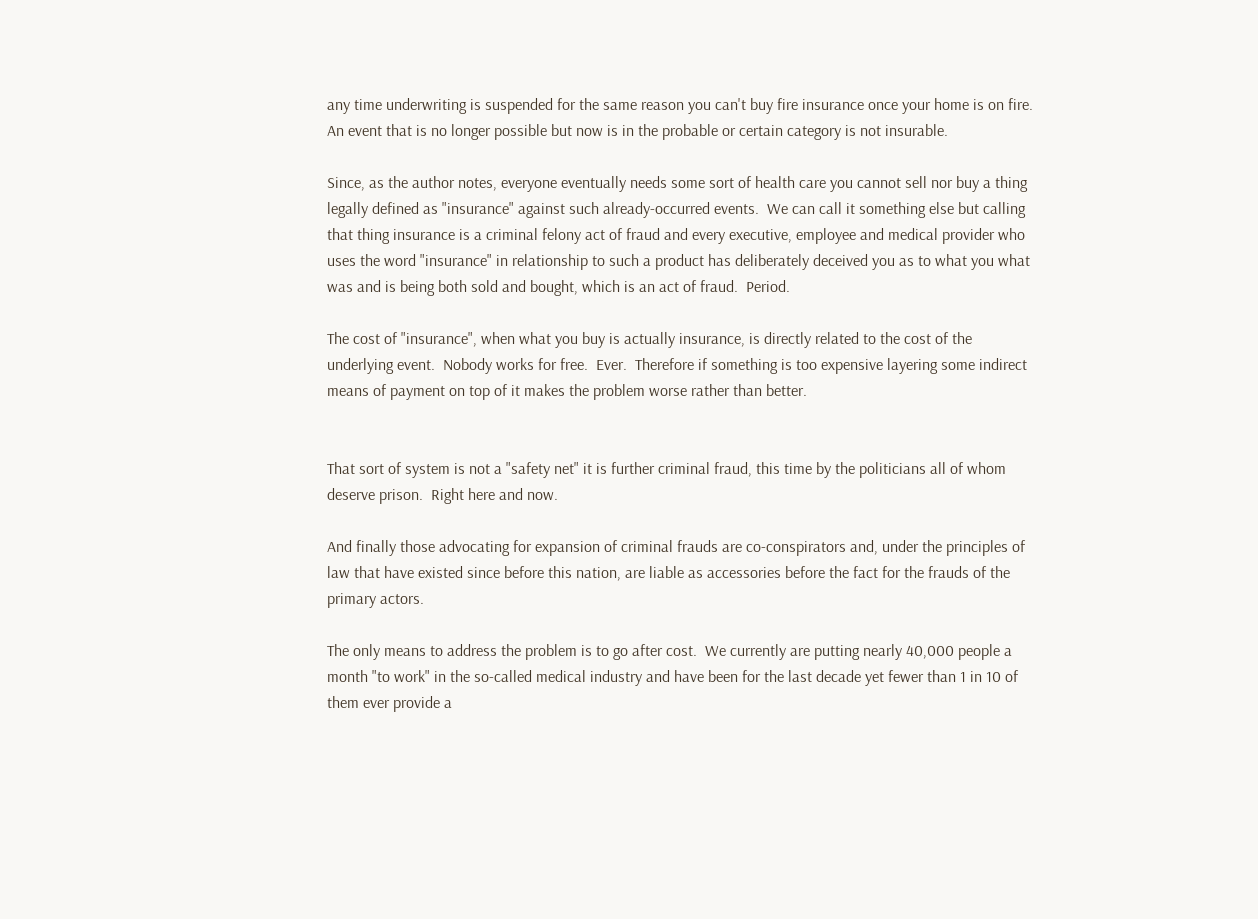any time underwriting is suspended for the same reason you can't buy fire insurance once your home is on fire.  An event that is no longer possible but now is in the probable or certain category is not insurable.

Since, as the author notes, everyone eventually needs some sort of health care you cannot sell nor buy a thing legally defined as "insurance" against such already-occurred events.  We can call it something else but calling that thing insurance is a criminal felony act of fraud and every executive, employee and medical provider who uses the word "insurance" in relationship to such a product has deliberately deceived you as to what you what was and is being both sold and bought, which is an act of fraud.  Period.

The cost of "insurance", when what you buy is actually insurance, is directly related to the cost of the underlying event.  Nobody works for free.  Ever.  Therefore if something is too expensive layering some indirect means of payment on top of it makes the problem worse rather than better.


That sort of system is not a "safety net" it is further criminal fraud, this time by the politicians all of whom deserve prison.  Right here and now.

And finally those advocating for expansion of criminal frauds are co-conspirators and, under the principles of law that have existed since before this nation, are liable as accessories before the fact for the frauds of the primary actors.

The only means to address the problem is to go after cost.  We currently are putting nearly 40,000 people a month "to work" in the so-called medical industry and have been for the last decade yet fewer than 1 in 10 of them ever provide a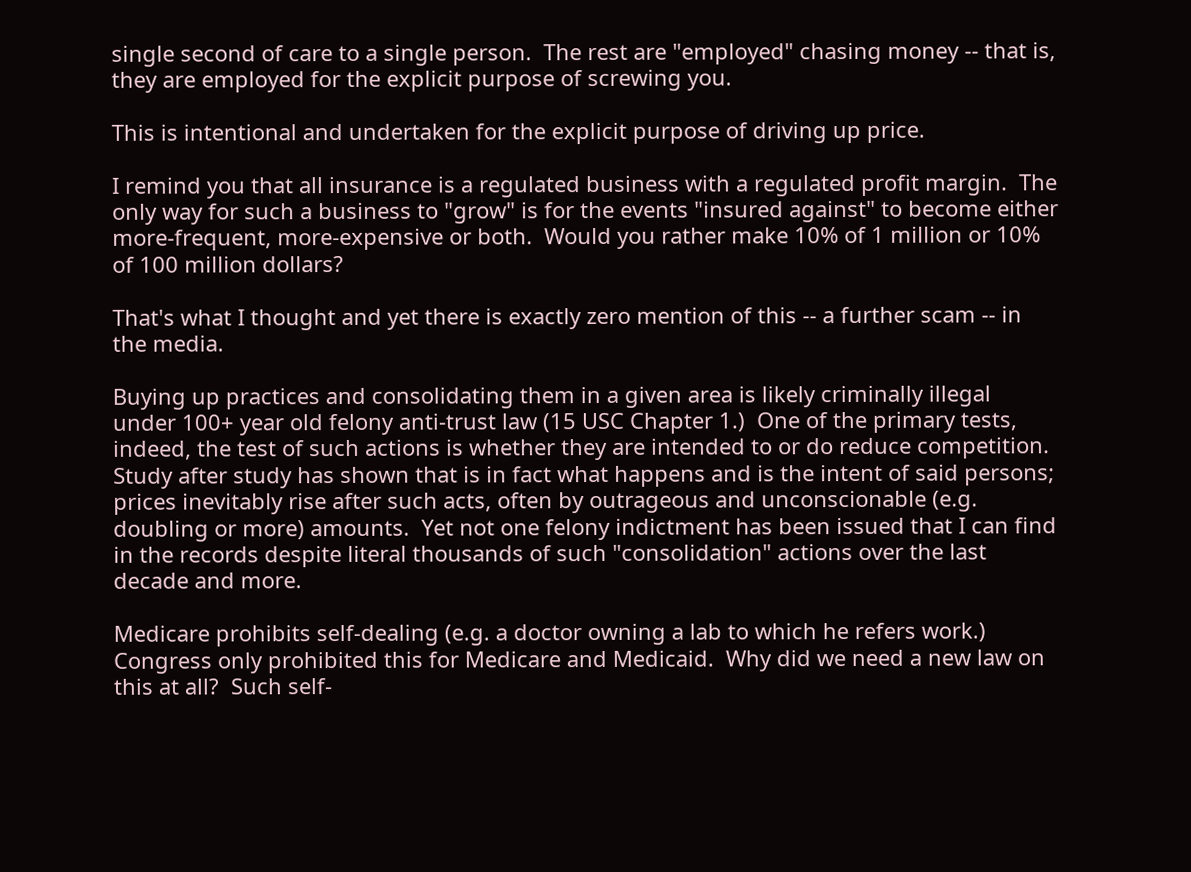single second of care to a single person.  The rest are "employed" chasing money -- that is, they are employed for the explicit purpose of screwing you.

This is intentional and undertaken for the explicit purpose of driving up price.

I remind you that all insurance is a regulated business with a regulated profit margin.  The only way for such a business to "grow" is for the events "insured against" to become either more-frequent, more-expensive or both.  Would you rather make 10% of 1 million or 10% of 100 million dollars?

That's what I thought and yet there is exactly zero mention of this -- a further scam -- in the media.

Buying up practices and consolidating them in a given area is likely criminally illegal under 100+ year old felony anti-trust law (15 USC Chapter 1.)  One of the primary tests, indeed, the test of such actions is whether they are intended to or do reduce competition.  Study after study has shown that is in fact what happens and is the intent of said persons; prices inevitably rise after such acts, often by outrageous and unconscionable (e.g. doubling or more) amounts.  Yet not one felony indictment has been issued that I can find in the records despite literal thousands of such "consolidation" actions over the last decade and more.

Medicare prohibits self-dealing (e.g. a doctor owning a lab to which he refers work.)  Congress only prohibited this for Medicare and Medicaid.  Why did we need a new law on this at all?  Such self-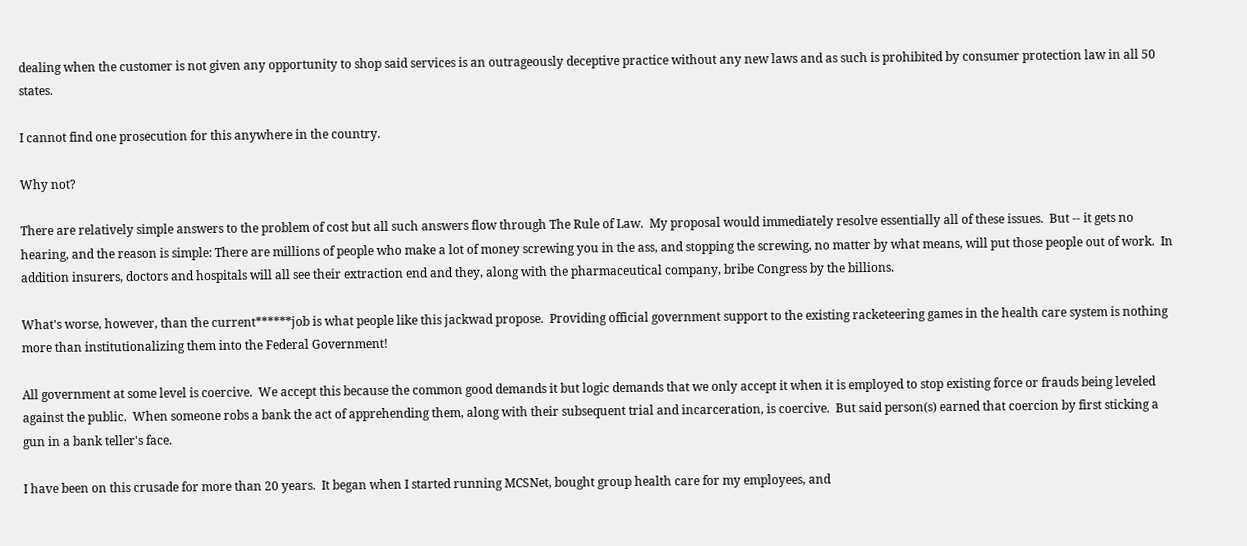dealing when the customer is not given any opportunity to shop said services is an outrageously deceptive practice without any new laws and as such is prohibited by consumer protection law in all 50 states.

I cannot find one prosecution for this anywhere in the country.

Why not?

There are relatively simple answers to the problem of cost but all such answers flow through The Rule of Law.  My proposal would immediately resolve essentially all of these issues.  But -- it gets no hearing, and the reason is simple: There are millions of people who make a lot of money screwing you in the ass, and stopping the screwing, no matter by what means, will put those people out of work.  In addition insurers, doctors and hospitals will all see their extraction end and they, along with the pharmaceutical company, bribe Congress by the billions.

What's worse, however, than the current******job is what people like this jackwad propose.  Providing official government support to the existing racketeering games in the health care system is nothing more than institutionalizing them into the Federal Government!

All government at some level is coercive.  We accept this because the common good demands it but logic demands that we only accept it when it is employed to stop existing force or frauds being leveled against the public.  When someone robs a bank the act of apprehending them, along with their subsequent trial and incarceration, is coercive.  But said person(s) earned that coercion by first sticking a gun in a bank teller's face.

I have been on this crusade for more than 20 years.  It began when I started running MCSNet, bought group health care for my employees, and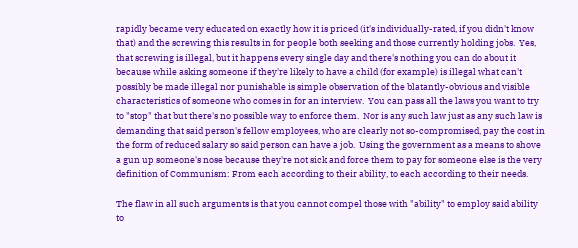rapidly became very educated on exactly how it is priced (it's individually-rated, if you didn't know that) and the screwing this results in for people both seeking and those currently holding jobs.  Yes, that screwing is illegal, but it happens every single day and there's nothing you can do about it because while asking someone if they're likely to have a child (for example) is illegal what can't possibly be made illegal nor punishable is simple observation of the blatantly-obvious and visible characteristics of someone who comes in for an interview.  You can pass all the laws you want to try to "stop" that but there's no possible way to enforce them.  Nor is any such law just as any such law is demanding that said person's fellow employees, who are clearly not so-compromised, pay the cost in the form of reduced salary so said person can have a job.  Using the government as a means to shove a gun up someone's nose because they're not sick and force them to pay for someone else is the very definition of Communism: From each according to their ability, to each according to their needs.

The flaw in all such arguments is that you cannot compel those with "ability" to employ said ability to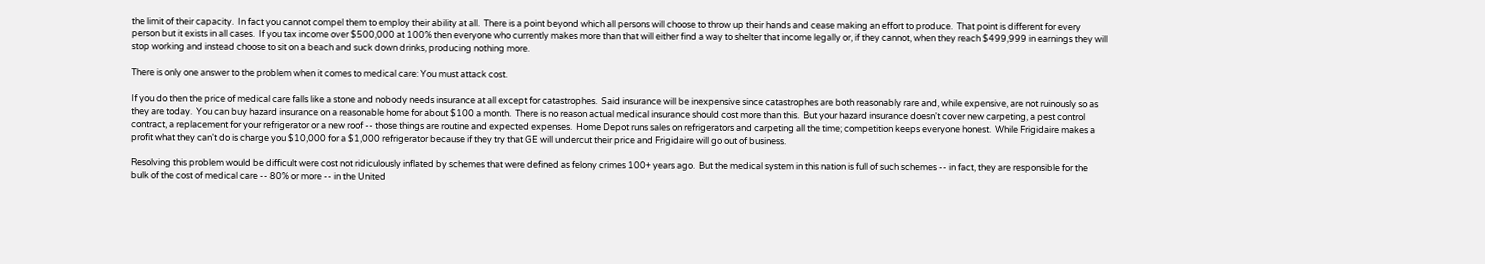the limit of their capacity.  In fact you cannot compel them to employ their ability at all.  There is a point beyond which all persons will choose to throw up their hands and cease making an effort to produce.  That point is different for every person but it exists in all cases.  If you tax income over $500,000 at 100% then everyone who currently makes more than that will either find a way to shelter that income legally or, if they cannot, when they reach $499,999 in earnings they will stop working and instead choose to sit on a beach and suck down drinks, producing nothing more.

There is only one answer to the problem when it comes to medical care: You must attack cost.

If you do then the price of medical care falls like a stone and nobody needs insurance at all except for catastrophes.  Said insurance will be inexpensive since catastrophes are both reasonably rare and, while expensive, are not ruinously so as they are today.  You can buy hazard insurance on a reasonable home for about $100 a month.  There is no reason actual medical insurance should cost more than this.  But your hazard insurance doesn't cover new carpeting, a pest control contract, a replacement for your refrigerator or a new roof -- those things are routine and expected expenses.  Home Depot runs sales on refrigerators and carpeting all the time; competition keeps everyone honest.  While Frigidaire makes a profit what they can't do is charge you $10,000 for a $1,000 refrigerator because if they try that GE will undercut their price and Frigidaire will go out of business.

Resolving this problem would be difficult were cost not ridiculously inflated by schemes that were defined as felony crimes 100+ years ago.  But the medical system in this nation is full of such schemes -- in fact, they are responsible for the bulk of the cost of medical care -- 80% or more -- in the United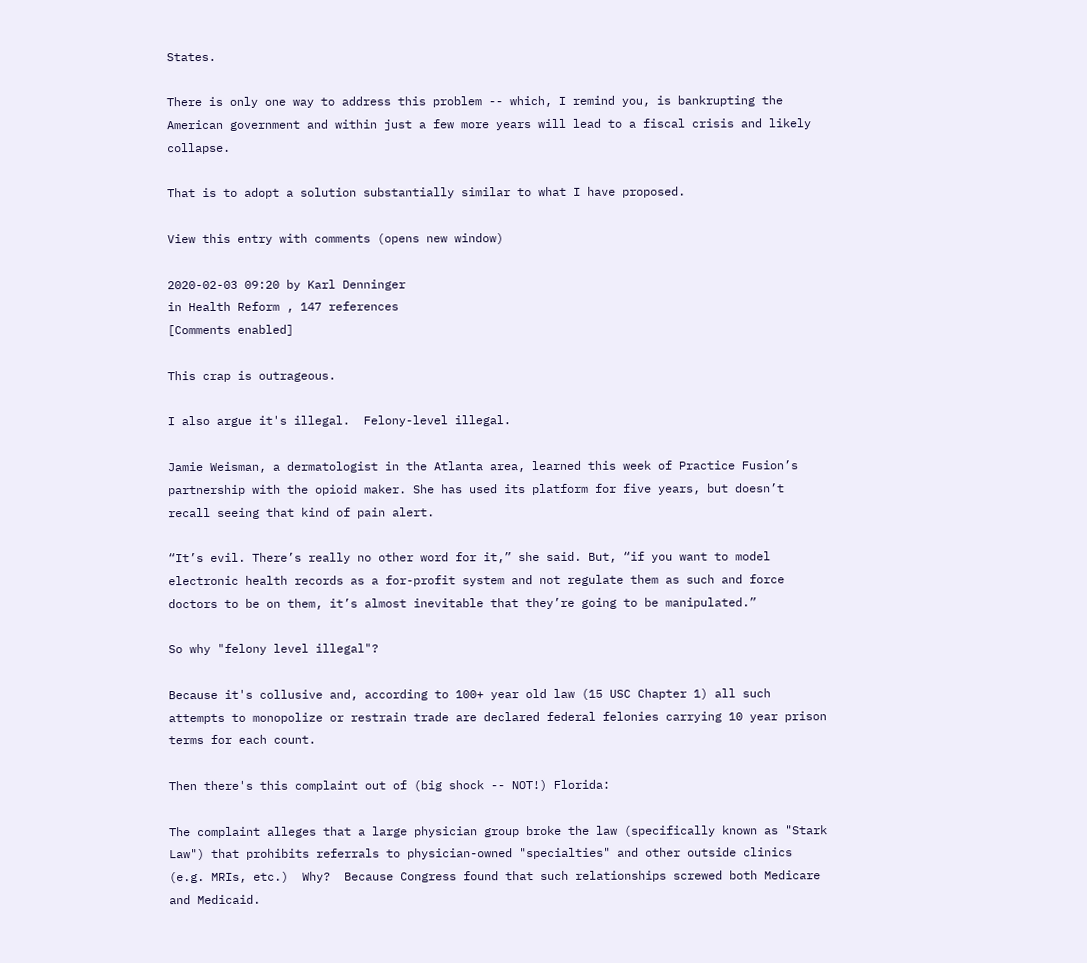States.

There is only one way to address this problem -- which, I remind you, is bankrupting the American government and within just a few more years will lead to a fiscal crisis and likely collapse.

That is to adopt a solution substantially similar to what I have proposed.

View this entry with comments (opens new window)

2020-02-03 09:20 by Karl Denninger
in Health Reform , 147 references
[Comments enabled]

This crap is outrageous.

I also argue it's illegal.  Felony-level illegal.

Jamie Weisman, a dermatologist in the Atlanta area, learned this week of Practice Fusion’s partnership with the opioid maker. She has used its platform for five years, but doesn’t recall seeing that kind of pain alert.

“It’s evil. There’s really no other word for it,” she said. But, “if you want to model electronic health records as a for-profit system and not regulate them as such and force doctors to be on them, it’s almost inevitable that they’re going to be manipulated.”

So why "felony level illegal"?

Because it's collusive and, according to 100+ year old law (15 USC Chapter 1) all such attempts to monopolize or restrain trade are declared federal felonies carrying 10 year prison terms for each count.

Then there's this complaint out of (big shock -- NOT!) Florida:

The complaint alleges that a large physician group broke the law (specifically known as "Stark Law") that prohibits referrals to physician-owned "specialties" and other outside clinics (e.g. MRIs, etc.)  Why?  Because Congress found that such relationships screwed both Medicare and Medicaid.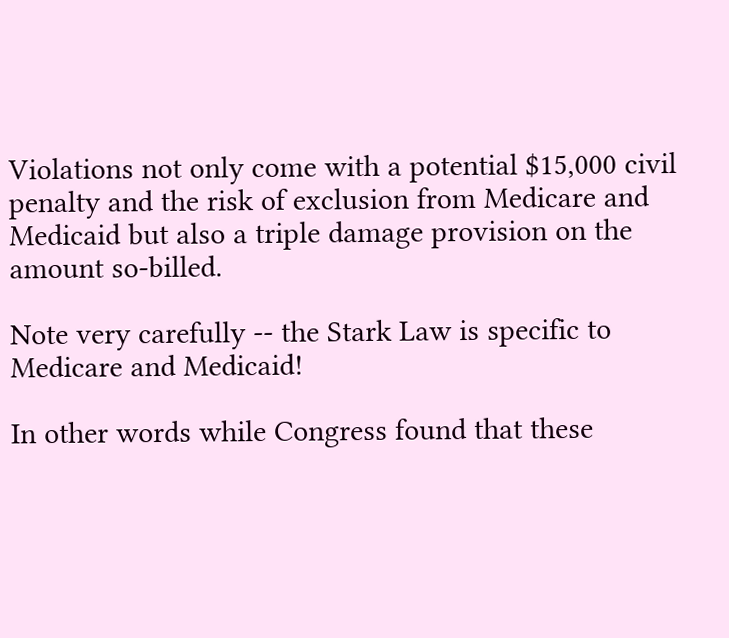Violations not only come with a potential $15,000 civil penalty and the risk of exclusion from Medicare and Medicaid but also a triple damage provision on the amount so-billed.

Note very carefully -- the Stark Law is specific to Medicare and Medicaid!

In other words while Congress found that these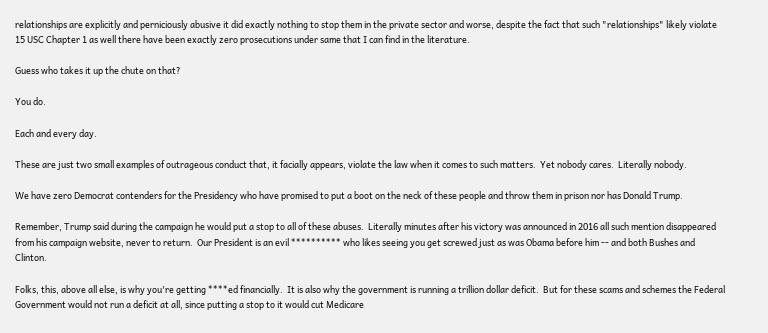relationships are explicitly and perniciously abusive it did exactly nothing to stop them in the private sector and worse, despite the fact that such "relationships" likely violate 15 USC Chapter 1 as well there have been exactly zero prosecutions under same that I can find in the literature.

Guess who takes it up the chute on that?

You do.

Each and every day.

These are just two small examples of outrageous conduct that, it facially appears, violate the law when it comes to such matters.  Yet nobody cares.  Literally nobody.

We have zero Democrat contenders for the Presidency who have promised to put a boot on the neck of these people and throw them in prison nor has Donald Trump.

Remember, Trump said during the campaign he would put a stop to all of these abuses.  Literally minutes after his victory was announced in 2016 all such mention disappeared from his campaign website, never to return.  Our President is an evil ********** who likes seeing you get screwed just as was Obama before him -- and both Bushes and Clinton.

Folks, this, above all else, is why you're getting ****ed financially.  It is also why the government is running a trillion dollar deficit.  But for these scams and schemes the Federal Government would not run a deficit at all, since putting a stop to it would cut Medicare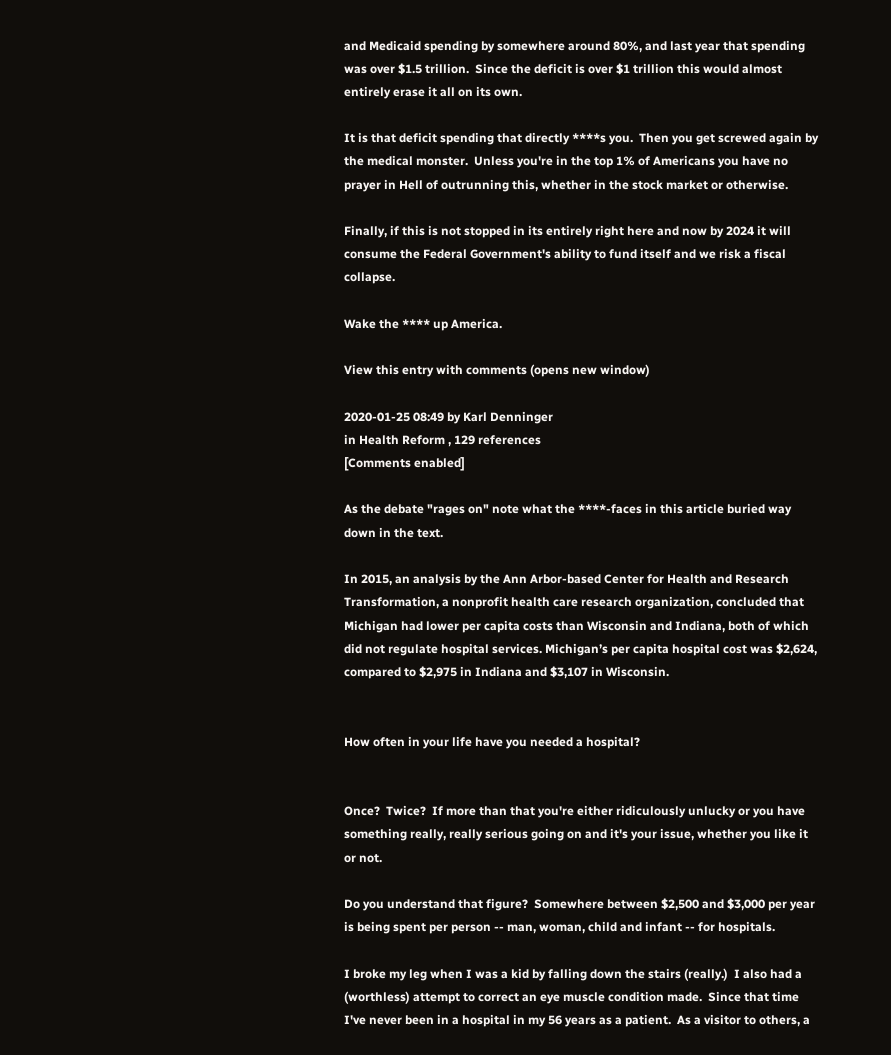and Medicaid spending by somewhere around 80%, and last year that spending was over $1.5 trillion.  Since the deficit is over $1 trillion this would almost entirely erase it all on its own.

It is that deficit spending that directly ****s you.  Then you get screwed again by the medical monster.  Unless you're in the top 1% of Americans you have no prayer in Hell of outrunning this, whether in the stock market or otherwise.

Finally, if this is not stopped in its entirely right here and now by 2024 it will consume the Federal Government's ability to fund itself and we risk a fiscal collapse.

Wake the **** up America.

View this entry with comments (opens new window)

2020-01-25 08:49 by Karl Denninger
in Health Reform , 129 references
[Comments enabled]

As the debate "rages on" note what the ****-faces in this article buried way down in the text.

In 2015, an analysis by the Ann Arbor-based Center for Health and Research Transformation, a nonprofit health care research organization, concluded that Michigan had lower per capita costs than Wisconsin and Indiana, both of which did not regulate hospital services. Michigan’s per capita hospital cost was $2,624, compared to $2,975 in Indiana and $3,107 in Wisconsin.


How often in your life have you needed a hospital?


Once?  Twice?  If more than that you're either ridiculously unlucky or you have something really, really serious going on and it's your issue, whether you like it or not.

Do you understand that figure?  Somewhere between $2,500 and $3,000 per year is being spent per person -- man, woman, child and infant -- for hospitals.

I broke my leg when I was a kid by falling down the stairs (really.)  I also had a (worthless) attempt to correct an eye muscle condition made.  Since that time I've never been in a hospital in my 56 years as a patient.  As a visitor to others, a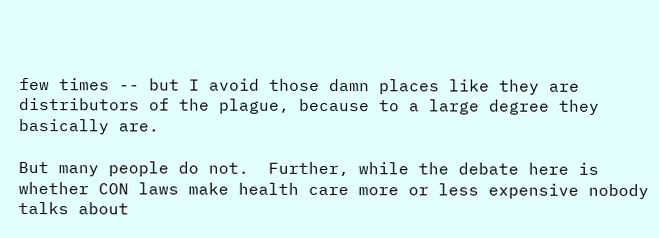few times -- but I avoid those damn places like they are distributors of the plague, because to a large degree they basically are.

But many people do not.  Further, while the debate here is whether CON laws make health care more or less expensive nobody talks about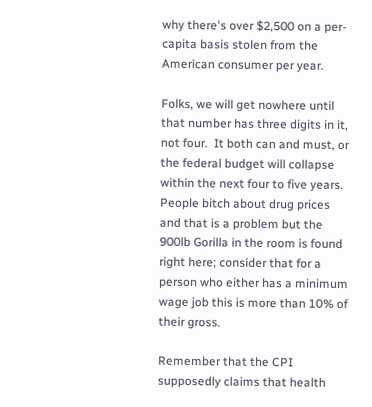why there's over $2,500 on a per-capita basis stolen from the American consumer per year.

Folks, we will get nowhere until that number has three digits in it, not four.  It both can and must, or the federal budget will collapse within the next four to five years.  People bitch about drug prices and that is a problem but the 900lb Gorilla in the room is found right here; consider that for a person who either has a minimum wage job this is more than 10% of their gross.

Remember that the CPI supposedly claims that health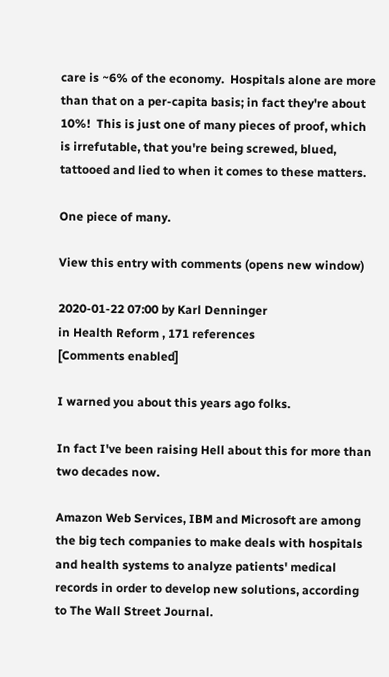care is ~6% of the economy.  Hospitals alone are more than that on a per-capita basis; in fact they're about 10%!  This is just one of many pieces of proof, which is irrefutable, that you're being screwed, blued, tattooed and lied to when it comes to these matters.

One piece of many.

View this entry with comments (opens new window)

2020-01-22 07:00 by Karl Denninger
in Health Reform , 171 references
[Comments enabled]

I warned you about this years ago folks.

In fact I've been raising Hell about this for more than two decades now.

Amazon Web Services, IBM and Microsoft are among the big tech companies to make deals with hospitals and health systems to analyze patients' medical records in order to develop new solutions, according to The Wall Street Journal.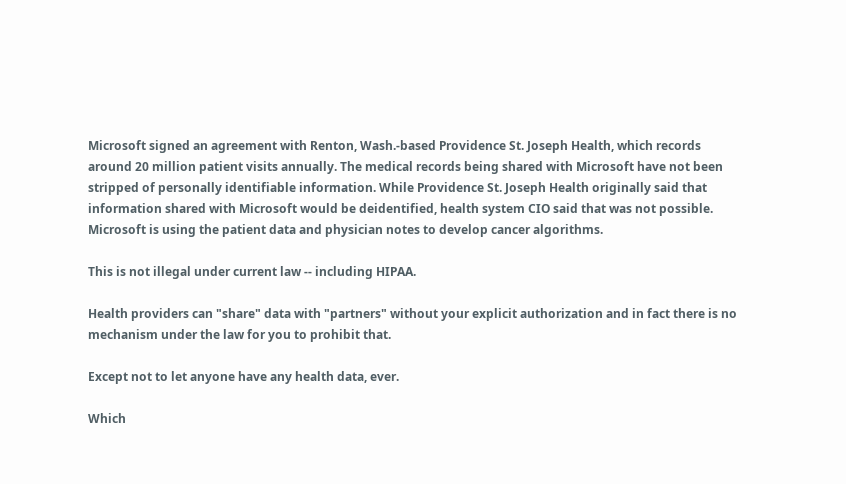Microsoft signed an agreement with Renton, Wash.-based Providence St. Joseph Health, which records around 20 million patient visits annually. The medical records being shared with Microsoft have not been stripped of personally identifiable information. While Providence St. Joseph Health originally said that information shared with Microsoft would be deidentified, health system CIO said that was not possible. Microsoft is using the patient data and physician notes to develop cancer algorithms.

This is not illegal under current law -- including HIPAA.

Health providers can "share" data with "partners" without your explicit authorization and in fact there is no mechanism under the law for you to prohibit that.

Except not to let anyone have any health data, ever.

Which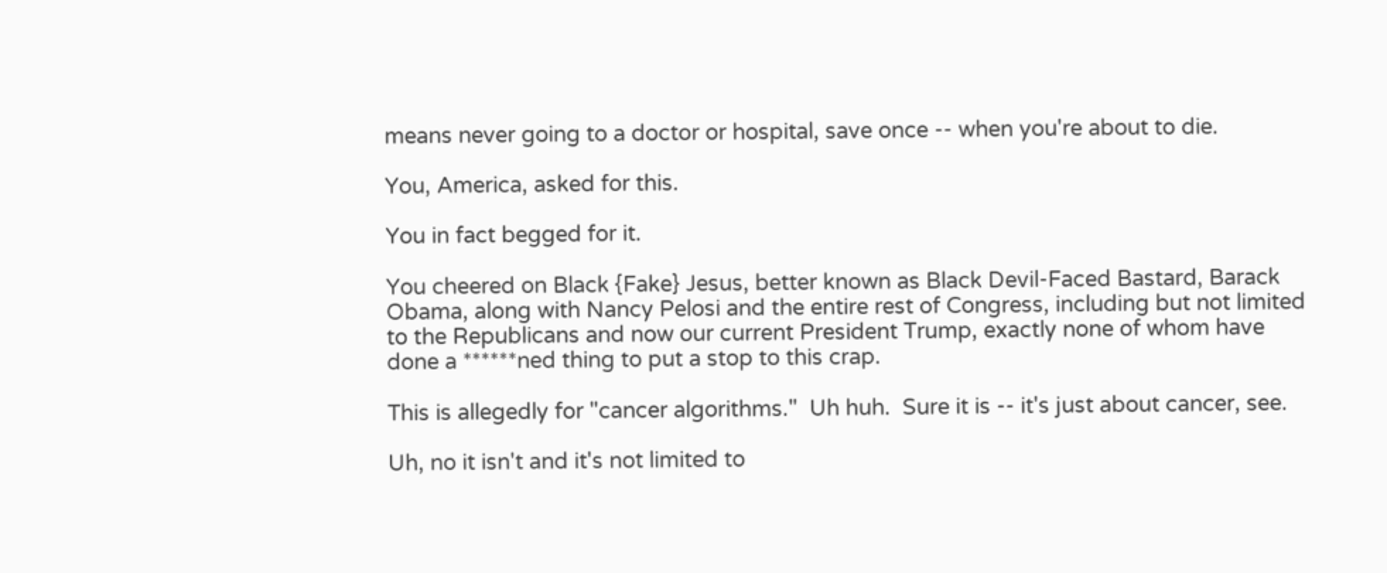means never going to a doctor or hospital, save once -- when you're about to die.

You, America, asked for this.

You in fact begged for it.

You cheered on Black {Fake} Jesus, better known as Black Devil-Faced Bastard, Barack Obama, along with Nancy Pelosi and the entire rest of Congress, including but not limited to the Republicans and now our current President Trump, exactly none of whom have done a ******ned thing to put a stop to this crap.

This is allegedly for "cancer algorithms."  Uh huh.  Sure it is -- it's just about cancer, see.

Uh, no it isn't and it's not limited to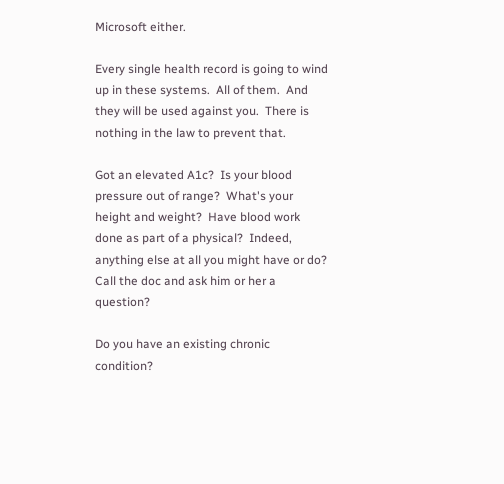Microsoft either.

Every single health record is going to wind up in these systems.  All of them.  And they will be used against you.  There is nothing in the law to prevent that.

Got an elevated A1c?  Is your blood pressure out of range?  What's your height and weight?  Have blood work done as part of a physical?  Indeed, anything else at all you might have or do?  Call the doc and ask him or her a question?

Do you have an existing chronic condition?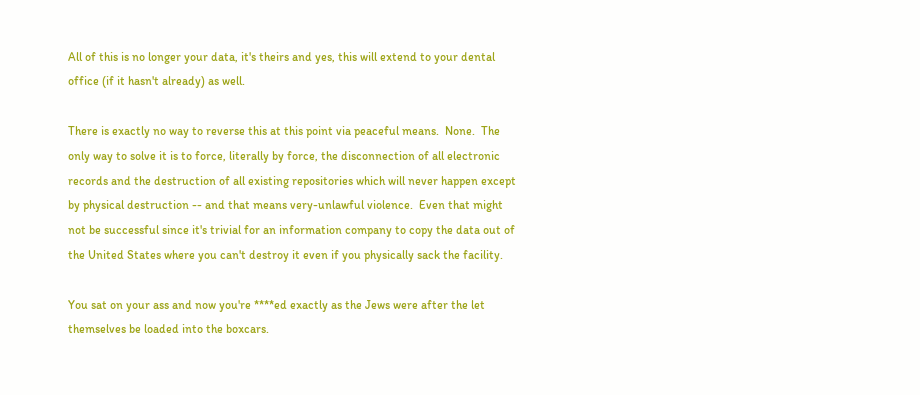All of this is no longer your data, it's theirs and yes, this will extend to your dental office (if it hasn't already) as well.

There is exactly no way to reverse this at this point via peaceful means.  None.  The only way to solve it is to force, literally by force, the disconnection of all electronic records and the destruction of all existing repositories which will never happen except by physical destruction -- and that means very-unlawful violence.  Even that might not be successful since it's trivial for an information company to copy the data out of the United States where you can't destroy it even if you physically sack the facility.

You sat on your ass and now you're ****ed exactly as the Jews were after the let themselves be loaded into the boxcars.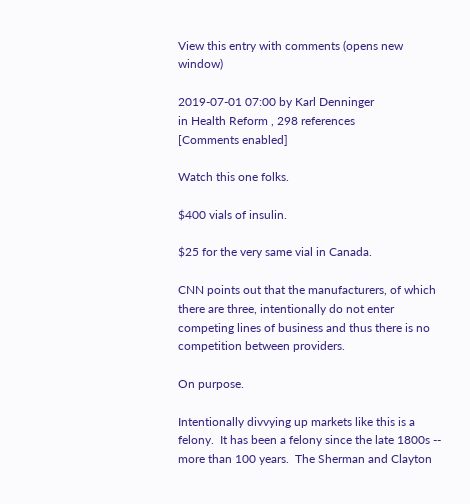View this entry with comments (opens new window)

2019-07-01 07:00 by Karl Denninger
in Health Reform , 298 references
[Comments enabled]

Watch this one folks.

$400 vials of insulin.

$25 for the very same vial in Canada.

CNN points out that the manufacturers, of which there are three, intentionally do not enter competing lines of business and thus there is no competition between providers.

On purpose.

Intentionally divvying up markets like this is a felony.  It has been a felony since the late 1800s -- more than 100 years.  The Sherman and Clayton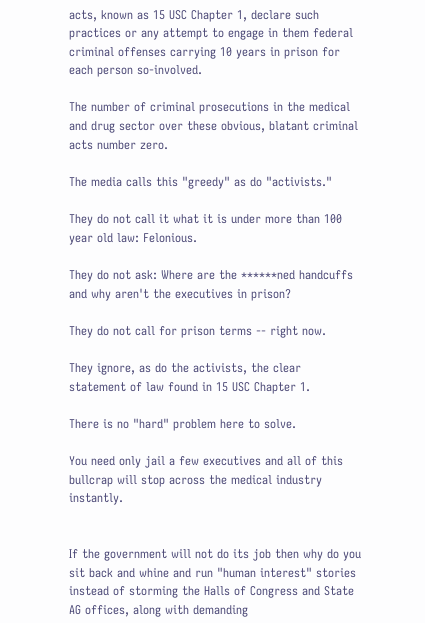acts, known as 15 USC Chapter 1, declare such practices or any attempt to engage in them federal criminal offenses carrying 10 years in prison for each person so-involved.

The number of criminal prosecutions in the medical and drug sector over these obvious, blatant criminal acts number zero.

The media calls this "greedy" as do "activists."

They do not call it what it is under more than 100 year old law: Felonious.

They do not ask: Where are the ******ned handcuffs and why aren't the executives in prison?

They do not call for prison terms -- right now.

They ignore, as do the activists, the clear statement of law found in 15 USC Chapter 1.

There is no "hard" problem here to solve.

You need only jail a few executives and all of this bullcrap will stop across the medical industry instantly.


If the government will not do its job then why do you sit back and whine and run "human interest" stories instead of storming the Halls of Congress and State AG offices, along with demanding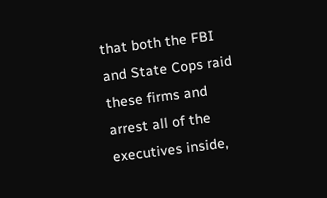that both the FBI and State Cops raid these firms and arrest all of the executives inside,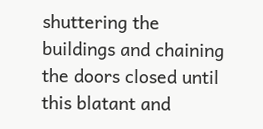shuttering the buildings and chaining the doors closed until this blatant and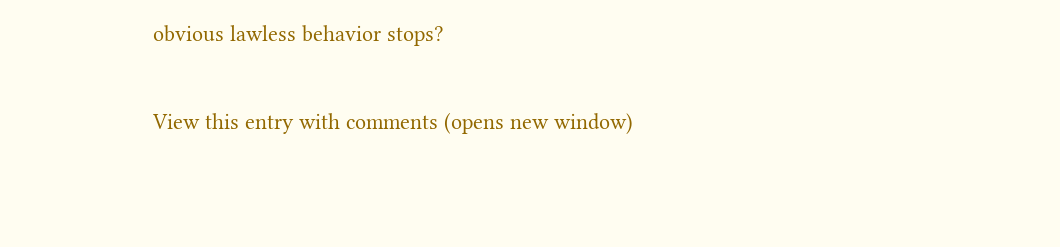obvious lawless behavior stops?

View this entry with comments (opens new window)